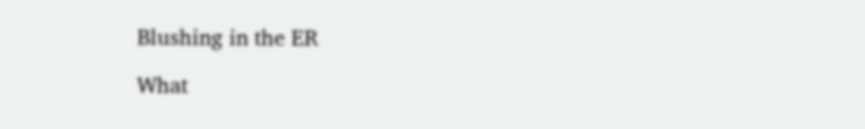Blushing in the ER

What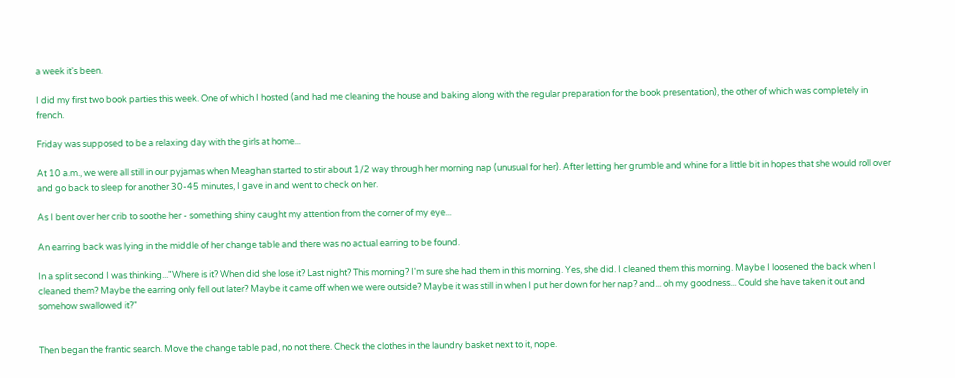a week it's been.

I did my first two book parties this week. One of which I hosted (and had me cleaning the house and baking along with the regular preparation for the book presentation), the other of which was completely in french.

Friday was supposed to be a relaxing day with the girls at home...

At 10 a.m., we were all still in our pyjamas when Meaghan started to stir about 1/2 way through her morning nap (unusual for her). After letting her grumble and whine for a little bit in hopes that she would roll over and go back to sleep for another 30-45 minutes, I gave in and went to check on her.

As I bent over her crib to soothe her - something shiny caught my attention from the corner of my eye...

An earring back was lying in the middle of her change table and there was no actual earring to be found.

In a split second I was thinking..."Where is it? When did she lose it? Last night? This morning? I'm sure she had them in this morning. Yes, she did. I cleaned them this morning. Maybe I loosened the back when I cleaned them? Maybe the earring only fell out later? Maybe it came off when we were outside? Maybe it was still in when I put her down for her nap? and... oh my goodness... Could she have taken it out and somehow swallowed it?"


Then began the frantic search. Move the change table pad, no not there. Check the clothes in the laundry basket next to it, nope.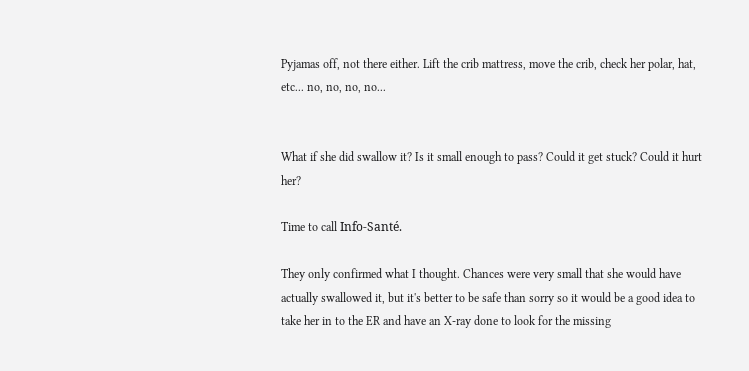Pyjamas off, not there either. Lift the crib mattress, move the crib, check her polar, hat, etc... no, no, no, no...


What if she did swallow it? Is it small enough to pass? Could it get stuck? Could it hurt her?

Time to call Info-Santé.

They only confirmed what I thought. Chances were very small that she would have actually swallowed it, but it's better to be safe than sorry so it would be a good idea to take her in to the ER and have an X-ray done to look for the missing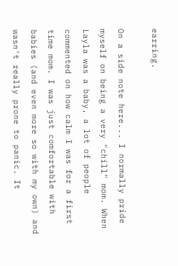earring.

On a side note here... I normally pride myself on being a very "chill" mom. When Layla was a baby, a lot of people commented on how calm I was for a first time mom. I was just comfortable with babies (and even more so with my own) and wasn't really prone to panic. It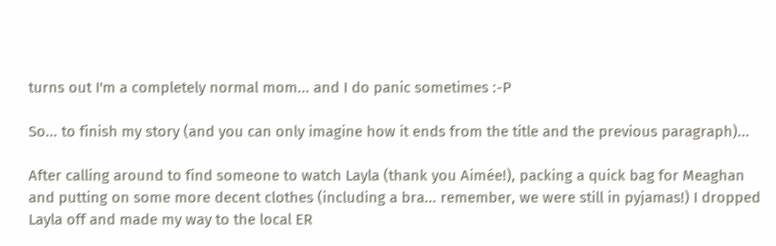turns out I'm a completely normal mom... and I do panic sometimes :-P

So... to finish my story (and you can only imagine how it ends from the title and the previous paragraph)...

After calling around to find someone to watch Layla (thank you Aimée!), packing a quick bag for Meaghan and putting on some more decent clothes (including a bra... remember, we were still in pyjamas!) I dropped Layla off and made my way to the local ER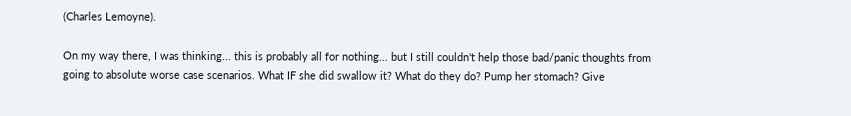(Charles Lemoyne).

On my way there, I was thinking... this is probably all for nothing... but I still couldn't help those bad/panic thoughts from going to absolute worse case scenarios. What IF she did swallow it? What do they do? Pump her stomach? Give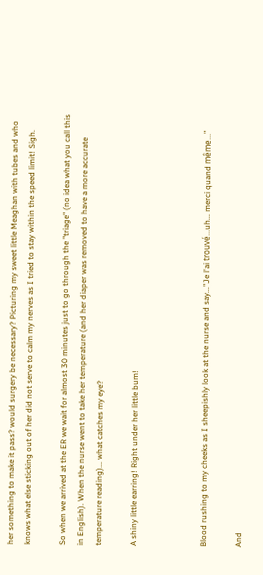her something to make it pass? would surgery be necessary? Picturing my sweet little Meaghan with tubes and who knows what else sticking out of her did not serve to calm my nerves as I tried to stay within the speed limit! Sigh.

So when we arrived at the ER we wait for almost 30 minutes just to go through the "triage" (no idea what you call this in English). When the nurse went to take her temperature (and her diaper was removed to have a more accurate temperature reading)... what catches my eye?

A shiny little earring! Right under her little bum!



Blood rushing to my cheeks as I sheepishly look at the nurse and say..."Je l'ai trouvé...uh... merci quand même..."

And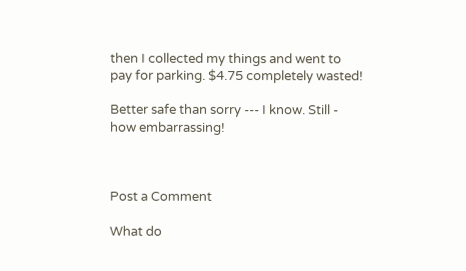then I collected my things and went to pay for parking. $4.75 completely wasted!

Better safe than sorry --- I know. Still - how embarrassing!



Post a Comment

What do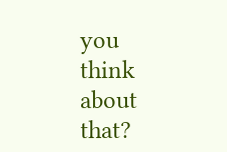you think about that?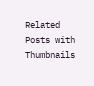Related Posts with Thumbnails